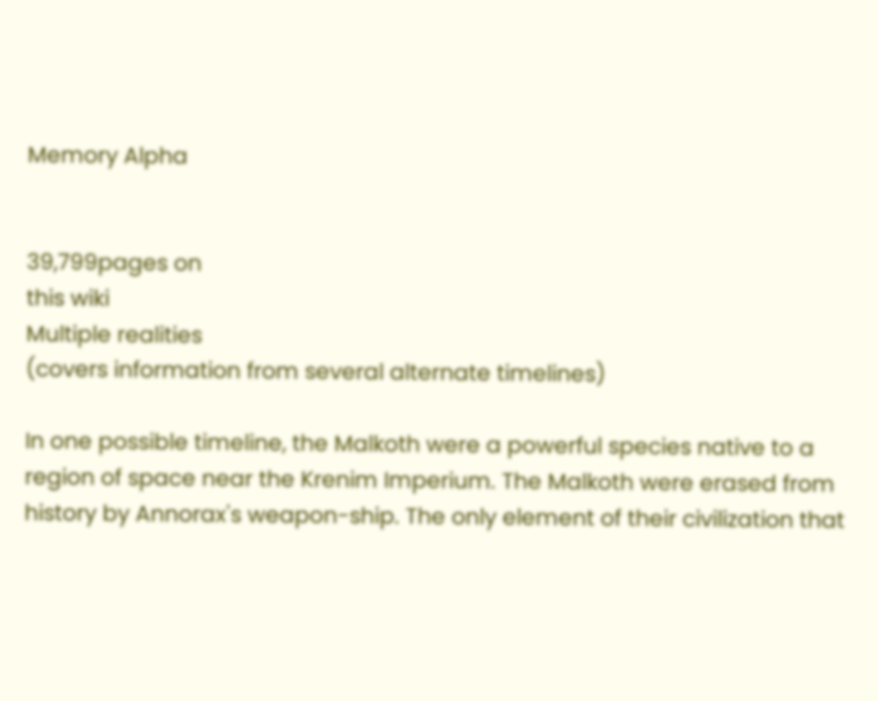Memory Alpha


39,799pages on
this wiki
Multiple realities
(covers information from several alternate timelines)

In one possible timeline, the Malkoth were a powerful species native to a region of space near the Krenim Imperium. The Malkoth were erased from history by Annorax's weapon-ship. The only element of their civilization that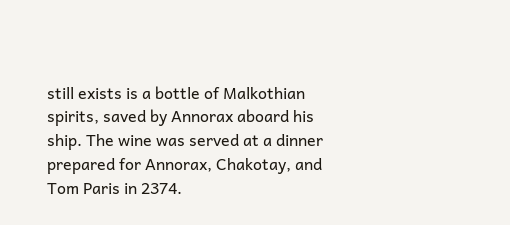still exists is a bottle of Malkothian spirits, saved by Annorax aboard his ship. The wine was served at a dinner prepared for Annorax, Chakotay, and Tom Paris in 2374.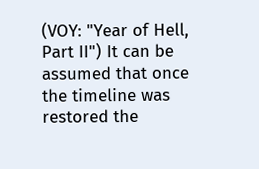(VOY: "Year of Hell, Part II") It can be assumed that once the timeline was restored the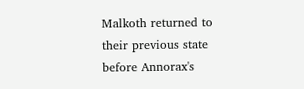Malkoth returned to their previous state before Annorax's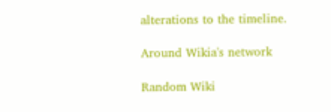alterations to the timeline.

Around Wikia's network

Random Wiki